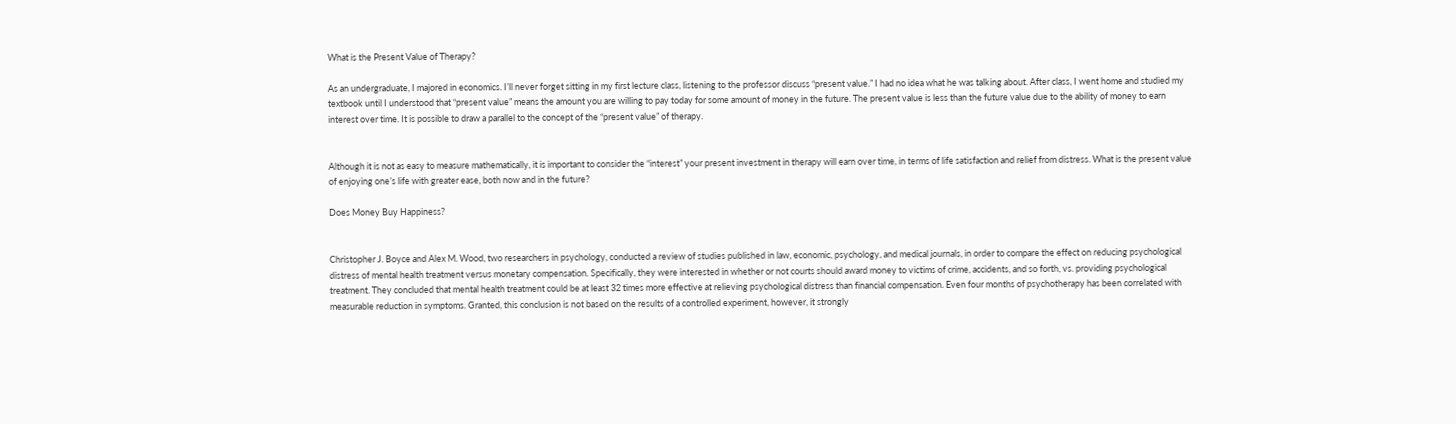What is the Present Value of Therapy?

As an undergraduate, I majored in economics. I’ll never forget sitting in my first lecture class, listening to the professor discuss “present value.” I had no idea what he was talking about. After class, I went home and studied my textbook until I understood that “present value” means the amount you are willing to pay today for some amount of money in the future. The present value is less than the future value due to the ability of money to earn interest over time. It is possible to draw a parallel to the concept of the “present value” of therapy.


Although it is not as easy to measure mathematically, it is important to consider the “interest” your present investment in therapy will earn over time, in terms of life satisfaction and relief from distress. What is the present value of enjoying one’s life with greater ease, both now and in the future?

Does Money Buy Happiness?


Christopher J. Boyce and Alex M. Wood, two researchers in psychology, conducted a review of studies published in law, economic, psychology, and medical journals, in order to compare the effect on reducing psychological distress of mental health treatment versus monetary compensation. Specifically, they were interested in whether or not courts should award money to victims of crime, accidents, and so forth, vs. providing psychological treatment. They concluded that mental health treatment could be at least 32 times more effective at relieving psychological distress than financial compensation. Even four months of psychotherapy has been correlated with measurable reduction in symptoms. Granted, this conclusion is not based on the results of a controlled experiment, however, it strongly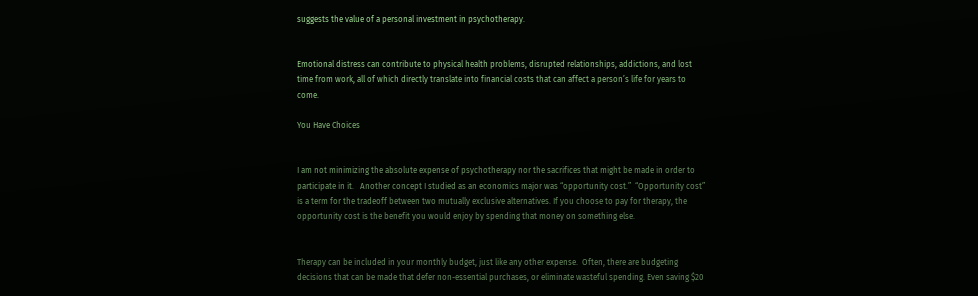suggests the value of a personal investment in psychotherapy.


Emotional distress can contribute to physical health problems, disrupted relationships, addictions, and lost time from work, all of which directly translate into financial costs that can affect a person’s life for years to come.

You Have Choices


I am not minimizing the absolute expense of psychotherapy nor the sacrifices that might be made in order to participate in it.   Another concept I studied as an economics major was “opportunity cost.”  “Opportunity cost” is a term for the tradeoff between two mutually exclusive alternatives. If you choose to pay for therapy, the opportunity cost is the benefit you would enjoy by spending that money on something else.


Therapy can be included in your monthly budget, just like any other expense.  Often, there are budgeting decisions that can be made that defer non-essential purchases, or eliminate wasteful spending. Even saving $20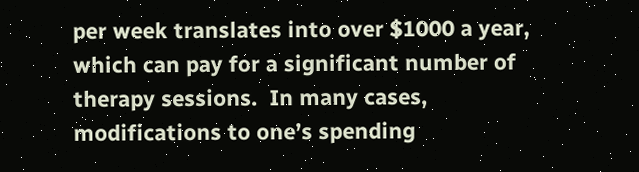per week translates into over $1000 a year, which can pay for a significant number of therapy sessions.  In many cases, modifications to one’s spending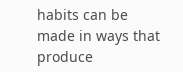habits can be made in ways that produce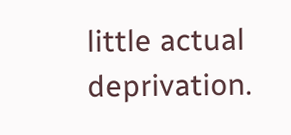little actual deprivation.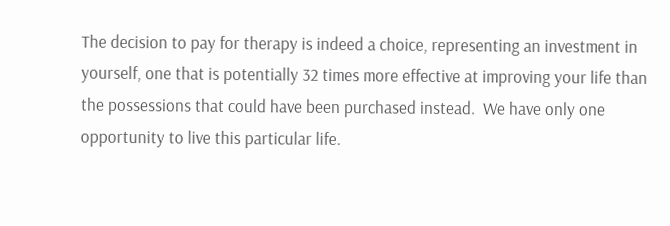The decision to pay for therapy is indeed a choice, representing an investment in yourself, one that is potentially 32 times more effective at improving your life than the possessions that could have been purchased instead.  We have only one opportunity to live this particular life.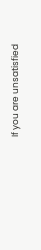If you are unsatisfied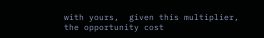with yours,  given this multiplier, the opportunity cost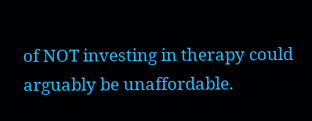of NOT investing in therapy could arguably be unaffordable.